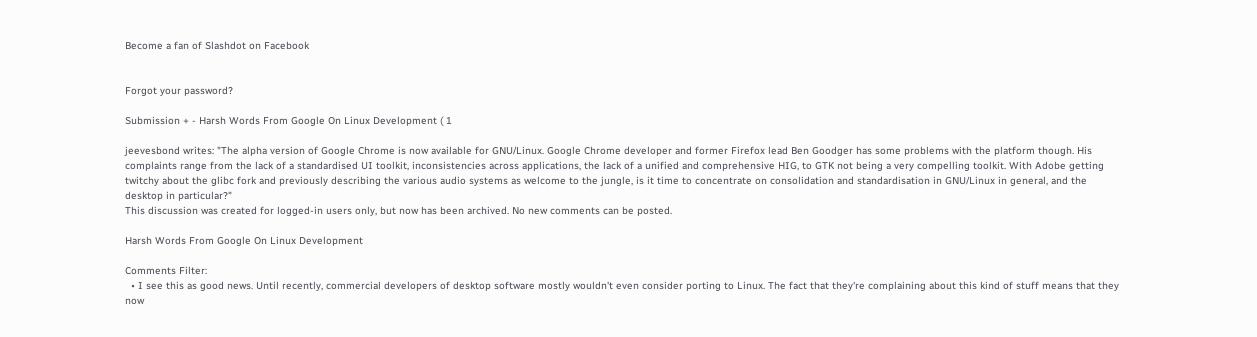Become a fan of Slashdot on Facebook


Forgot your password?

Submission + - Harsh Words From Google On Linux Development ( 1

jeevesbond writes: "The alpha version of Google Chrome is now available for GNU/Linux. Google Chrome developer and former Firefox lead Ben Goodger has some problems with the platform though. His complaints range from the lack of a standardised UI toolkit, inconsistencies across applications, the lack of a unified and comprehensive HIG, to GTK not being a very compelling toolkit. With Adobe getting twitchy about the glibc fork and previously describing the various audio systems as welcome to the jungle, is it time to concentrate on consolidation and standardisation in GNU/Linux in general, and the desktop in particular?"
This discussion was created for logged-in users only, but now has been archived. No new comments can be posted.

Harsh Words From Google On Linux Development

Comments Filter:
  • I see this as good news. Until recently, commercial developers of desktop software mostly wouldn't even consider porting to Linux. The fact that they're complaining about this kind of stuff means that they now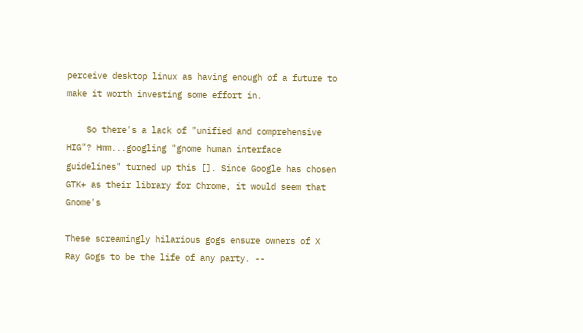perceive desktop linux as having enough of a future to make it worth investing some effort in.

    So there's a lack of "unified and comprehensive HIG"? Hmm...googling "gnome human interface guidelines" turned up this []. Since Google has chosen GTK+ as their library for Chrome, it would seem that Gnome's

These screamingly hilarious gogs ensure owners of X Ray Gogs to be the life of any party. --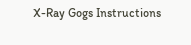X-Ray Gogs Instructions